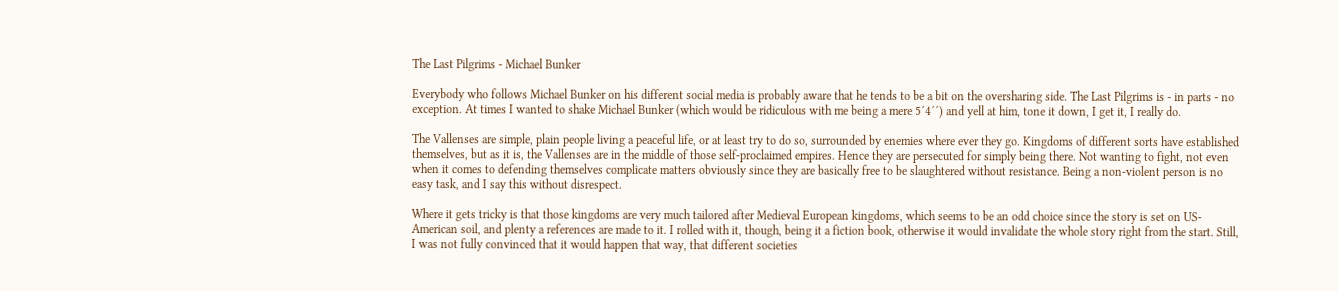The Last Pilgrims - Michael Bunker

Everybody who follows Michael Bunker on his different social media is probably aware that he tends to be a bit on the oversharing side. The Last Pilgrims is - in parts - no exception. At times I wanted to shake Michael Bunker (which would be ridiculous with me being a mere 5´4´´) and yell at him, tone it down, I get it, I really do.

The Vallenses are simple, plain people living a peaceful life, or at least try to do so, surrounded by enemies where ever they go. Kingdoms of different sorts have established themselves, but as it is, the Vallenses are in the middle of those self-proclaimed empires. Hence they are persecuted for simply being there. Not wanting to fight, not even when it comes to defending themselves complicate matters obviously since they are basically free to be slaughtered without resistance. Being a non-violent person is no easy task, and I say this without disrespect.

Where it gets tricky is that those kingdoms are very much tailored after Medieval European kingdoms, which seems to be an odd choice since the story is set on US-American soil, and plenty a references are made to it. I rolled with it, though, being it a fiction book, otherwise it would invalidate the whole story right from the start. Still, I was not fully convinced that it would happen that way, that different societies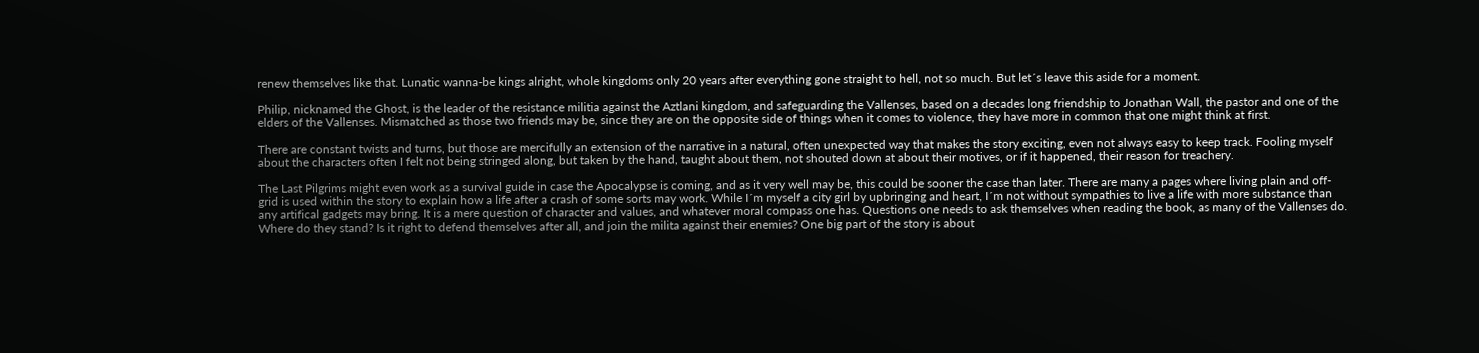renew themselves like that. Lunatic wanna-be kings alright, whole kingdoms only 20 years after everything gone straight to hell, not so much. But let´s leave this aside for a moment.

Philip, nicknamed the Ghost, is the leader of the resistance militia against the Aztlani kingdom, and safeguarding the Vallenses, based on a decades long friendship to Jonathan Wall, the pastor and one of the elders of the Vallenses. Mismatched as those two friends may be, since they are on the opposite side of things when it comes to violence, they have more in common that one might think at first.

There are constant twists and turns, but those are mercifully an extension of the narrative in a natural, often unexpected way that makes the story exciting, even not always easy to keep track. Fooling myself about the characters often I felt not being stringed along, but taken by the hand, taught about them, not shouted down at about their motives, or if it happened, their reason for treachery.

The Last Pilgrims might even work as a survival guide in case the Apocalypse is coming, and as it very well may be, this could be sooner the case than later. There are many a pages where living plain and off-grid is used within the story to explain how a life after a crash of some sorts may work. While I´m myself a city girl by upbringing and heart, I´m not without sympathies to live a life with more substance than any artifical gadgets may bring. It is a mere question of character and values, and whatever moral compass one has. Questions one needs to ask themselves when reading the book, as many of the Vallenses do. Where do they stand? Is it right to defend themselves after all, and join the milita against their enemies? One big part of the story is about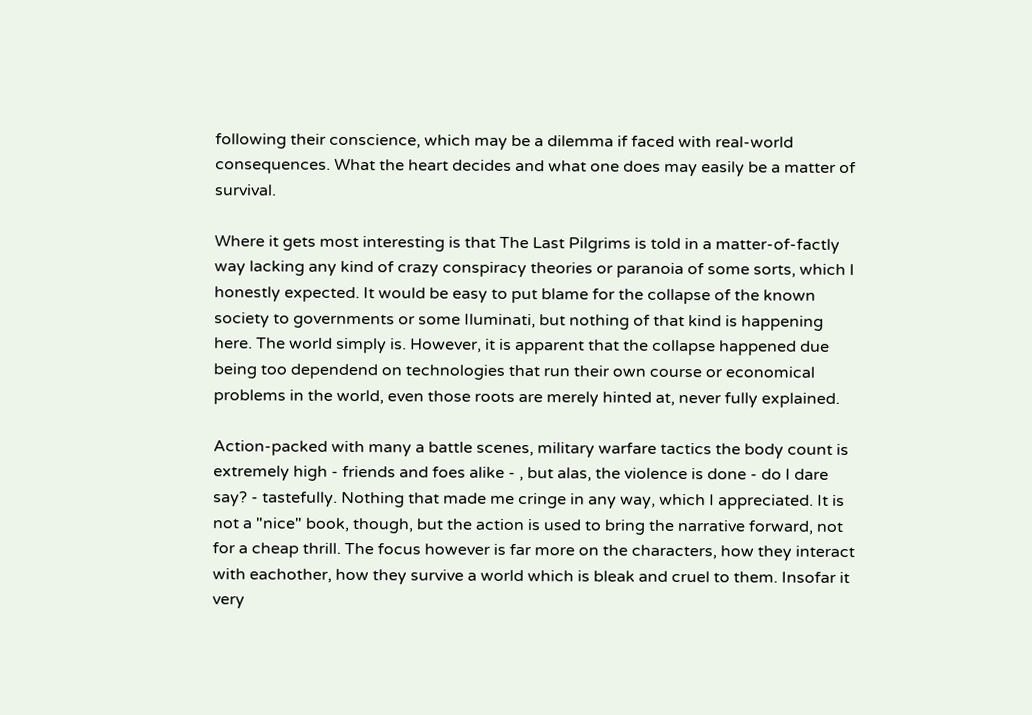following their conscience, which may be a dilemma if faced with real-world consequences. What the heart decides and what one does may easily be a matter of survival.

Where it gets most interesting is that The Last Pilgrims is told in a matter-of-factly way lacking any kind of crazy conspiracy theories or paranoia of some sorts, which I honestly expected. It would be easy to put blame for the collapse of the known society to governments or some Iluminati, but nothing of that kind is happening here. The world simply is. However, it is apparent that the collapse happened due being too dependend on technologies that run their own course or economical problems in the world, even those roots are merely hinted at, never fully explained.

Action-packed with many a battle scenes, military warfare tactics the body count is extremely high - friends and foes alike - , but alas, the violence is done - do I dare say? - tastefully. Nothing that made me cringe in any way, which I appreciated. It is not a "nice" book, though, but the action is used to bring the narrative forward, not for a cheap thrill. The focus however is far more on the characters, how they interact with eachother, how they survive a world which is bleak and cruel to them. Insofar it very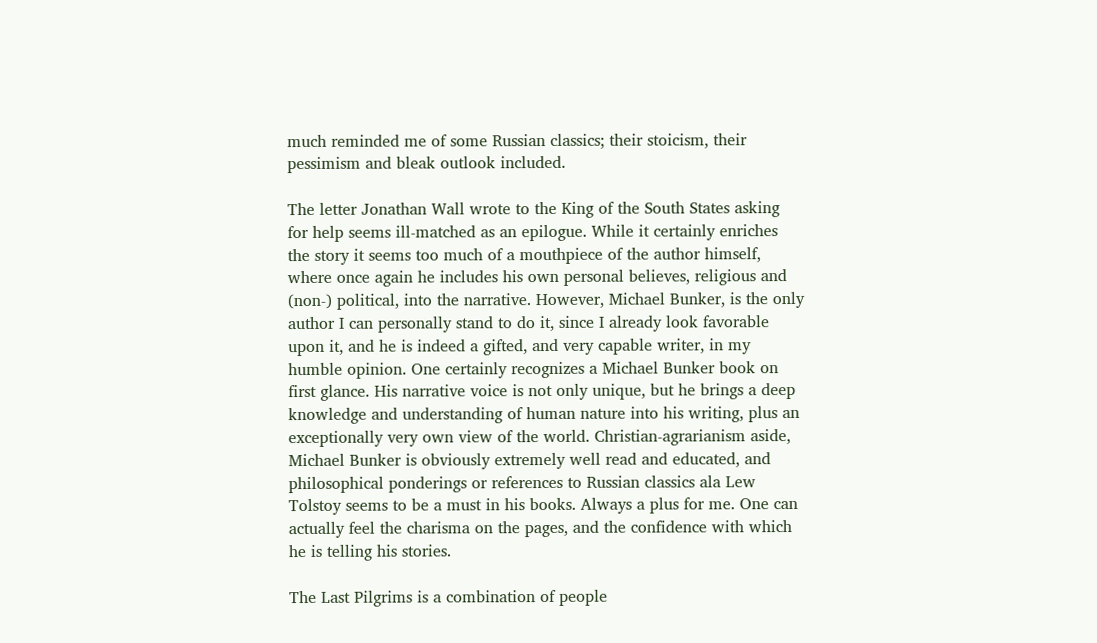much reminded me of some Russian classics; their stoicism, their pessimism and bleak outlook included.

The letter Jonathan Wall wrote to the King of the South States asking for help seems ill-matched as an epilogue. While it certainly enriches the story it seems too much of a mouthpiece of the author himself, where once again he includes his own personal believes, religious and (non-) political, into the narrative. However, Michael Bunker, is the only author I can personally stand to do it, since I already look favorable upon it, and he is indeed a gifted, and very capable writer, in my humble opinion. One certainly recognizes a Michael Bunker book on first glance. His narrative voice is not only unique, but he brings a deep knowledge and understanding of human nature into his writing, plus an exceptionally very own view of the world. Christian-agrarianism aside, Michael Bunker is obviously extremely well read and educated, and philosophical ponderings or references to Russian classics ala Lew Tolstoy seems to be a must in his books. Always a plus for me. One can actually feel the charisma on the pages, and the confidence with which he is telling his stories.

The Last Pilgrims is a combination of people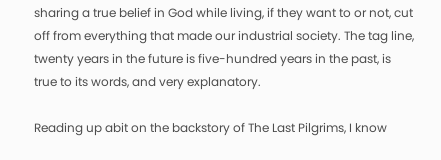sharing a true belief in God while living, if they want to or not, cut off from everything that made our industrial society. The tag line, twenty years in the future is five-hundred years in the past, is true to its words, and very explanatory.

Reading up abit on the backstory of The Last Pilgrims, I know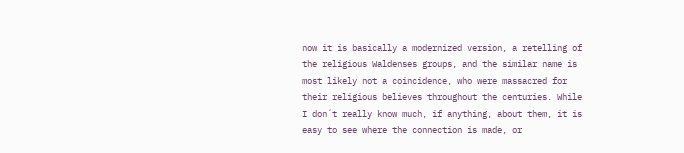now it is basically a modernized version, a retelling of the religious Waldenses groups, and the similar name is most likely not a coincidence, who were massacred for their religious believes throughout the centuries. While I don´t really know much, if anything, about them, it is easy to see where the connection is made, or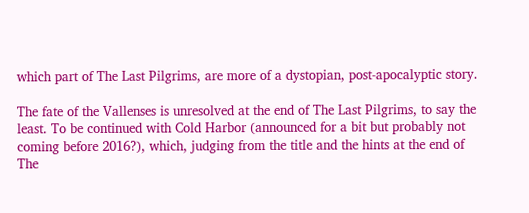which part of The Last Pilgrims, are more of a dystopian, post-apocalyptic story.

The fate of the Vallenses is unresolved at the end of The Last Pilgrims, to say the least. To be continued with Cold Harbor (announced for a bit but probably not coming before 2016?), which, judging from the title and the hints at the end of The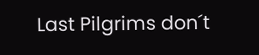Last Pilgrims don´t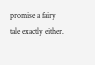promise a fairy tale exactly either.